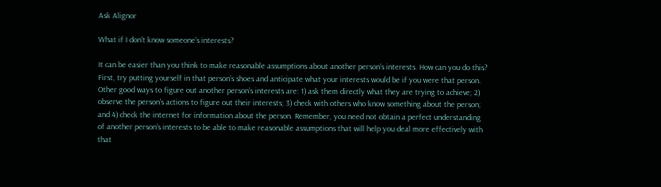Ask Alignor

What if I don’t know someone’s interests?

It can be easier than you think to make reasonable assumptions about another person’s interests. How can you do this? First, try putting yourself in that person’s shoes and anticipate what your interests would be if you were that person. Other good ways to figure out another person’s interests are: 1) ask them directly what they are trying to achieve; 2) observe the person’s actions to figure out their interests; 3) check with others who know something about the person; and 4) check the internet for information about the person. Remember, you need not obtain a perfect understanding of another person’s interests to be able to make reasonable assumptions that will help you deal more effectively with that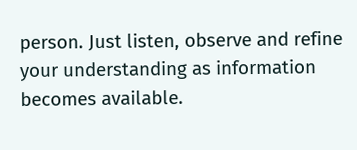person. Just listen, observe and refine your understanding as information becomes available.